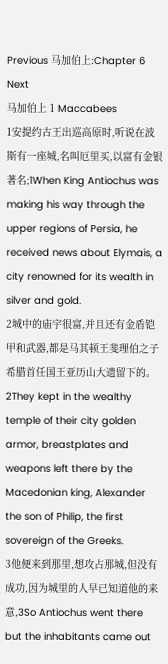Previous 马加伯上:Chapter 6 Next
马加伯上 1 Maccabees
1安提约古王出巡高原时,听说在波斯有一座城,名叫厄里买,以富有金银著名;1When King Antiochus was making his way through the upper regions of Persia, he received news about Elymais, a city renowned for its wealth in silver and gold.
2城中的庙宇很富,并且还有金盾铠甲和武器,都是马其顿王斐理伯之子希腊首任国王亚历山大遗留下的。2They kept in the wealthy temple of their city golden armor, breastplates and weapons left there by the Macedonian king, Alexander the son of Philip, the first sovereign of the Greeks.
3他便来到那里,想攻占那城,但没有成功,因为城里的人早已知道他的来意,3So Antiochus went there but the inhabitants came out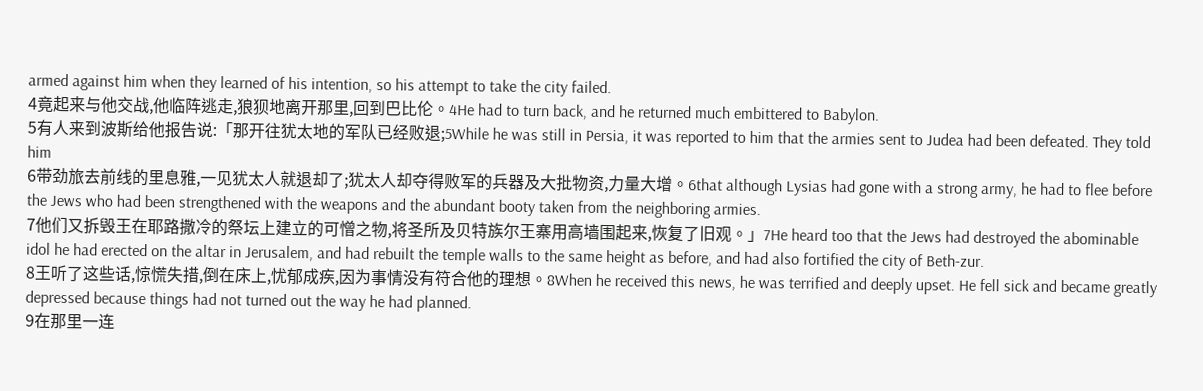armed against him when they learned of his intention, so his attempt to take the city failed.
4竟起来与他交战,他临阵逃走,狼狈地离开那里,回到巴比伦。4He had to turn back, and he returned much embittered to Babylon.
5有人来到波斯给他报告说:「那开往犹太地的军队已经败退;5While he was still in Persia, it was reported to him that the armies sent to Judea had been defeated. They told him
6带劲旅去前线的里息雅,一见犹太人就退却了;犹太人却夺得败军的兵器及大批物资,力量大增。6that although Lysias had gone with a strong army, he had to flee before the Jews who had been strengthened with the weapons and the abundant booty taken from the neighboring armies.
7他们又拆毁王在耶路撒冷的祭坛上建立的可憎之物,将圣所及贝特族尔王寨用高墙围起来,恢复了旧观。」7He heard too that the Jews had destroyed the abominable idol he had erected on the altar in Jerusalem, and had rebuilt the temple walls to the same height as before, and had also fortified the city of Beth-zur.
8王听了这些话,惊慌失措,倒在床上,忧郁成疾,因为事情没有符合他的理想。8When he received this news, he was terrified and deeply upset. He fell sick and became greatly depressed because things had not turned out the way he had planned.
9在那里一连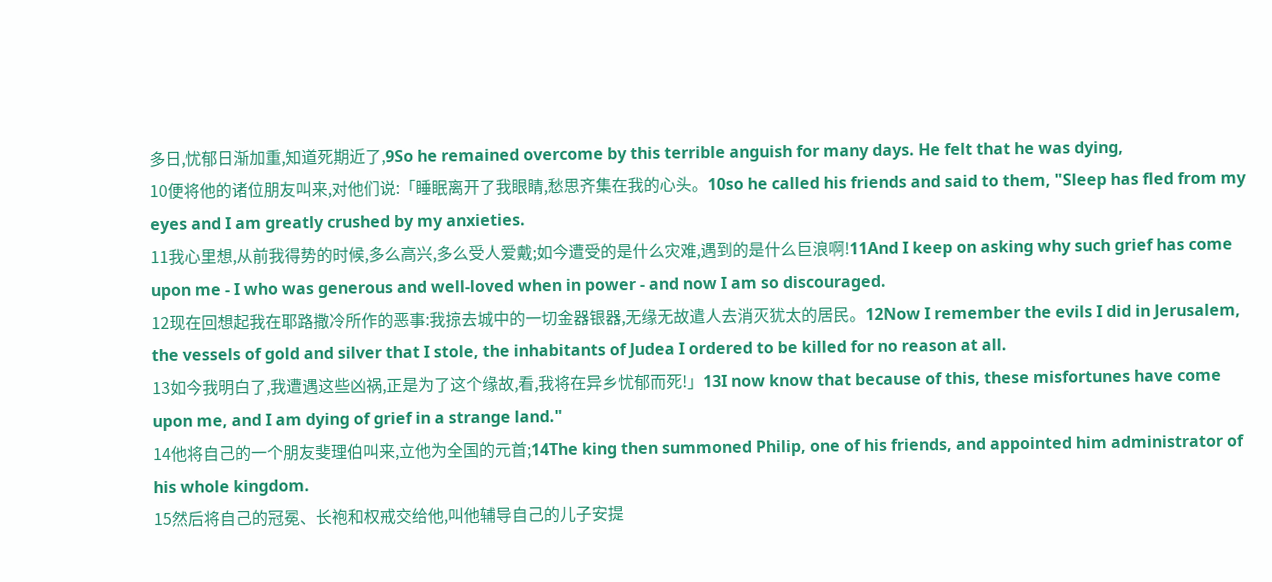多日,忧郁日渐加重,知道死期近了,9So he remained overcome by this terrible anguish for many days. He felt that he was dying,
10便将他的诸位朋友叫来,对他们说:「睡眠离开了我眼睛,愁思齐集在我的心头。10so he called his friends and said to them, "Sleep has fled from my eyes and I am greatly crushed by my anxieties.
11我心里想,从前我得势的时候,多么高兴,多么受人爱戴;如今遭受的是什么灾难,遇到的是什么巨浪啊!11And I keep on asking why such grief has come upon me - I who was generous and well-loved when in power - and now I am so discouraged.
12现在回想起我在耶路撒冷所作的恶事:我掠去城中的一切金器银器,无缘无故遣人去消灭犹太的居民。12Now I remember the evils I did in Jerusalem, the vessels of gold and silver that I stole, the inhabitants of Judea I ordered to be killed for no reason at all.
13如今我明白了,我遭遇这些凶祸,正是为了这个缘故,看,我将在异乡忧郁而死!」13I now know that because of this, these misfortunes have come upon me, and I am dying of grief in a strange land."
14他将自己的一个朋友斐理伯叫来,立他为全国的元首;14The king then summoned Philip, one of his friends, and appointed him administrator of his whole kingdom.
15然后将自己的冠冕、长袍和权戒交给他,叫他辅导自己的儿子安提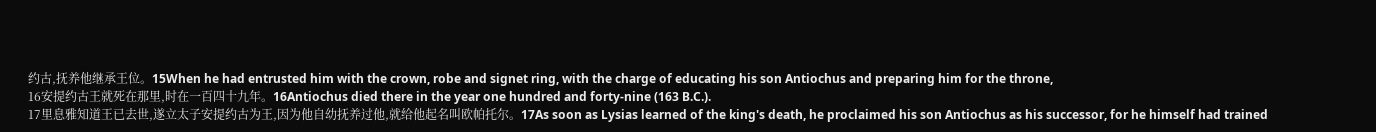约古,抚养他继承王位。15When he had entrusted him with the crown, robe and signet ring, with the charge of educating his son Antiochus and preparing him for the throne,
16安提约古王就死在那里,时在一百四十九年。16Antiochus died there in the year one hundred and forty-nine (163 B.C.).
17里息雅知道王已去世,遂立太子安提约古为王,因为他自幼抚养过他,就给他起名叫欧帕托尔。17As soon as Lysias learned of the king's death, he proclaimed his son Antiochus as his successor, for he himself had trained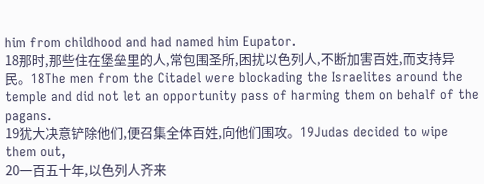him from childhood and had named him Eupator.
18那时,那些住在堡垒里的人,常包围圣所,困扰以色列人,不断加害百姓,而支持异民。18The men from the Citadel were blockading the Israelites around the temple and did not let an opportunity pass of harming them on behalf of the pagans.
19犹大决意铲除他们,便召集全体百姓,向他们围攻。19Judas decided to wipe them out,
20一百五十年,以色列人齐来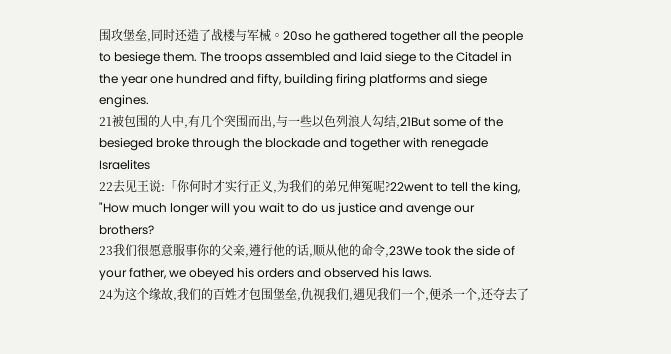围攻堡垒,同时还造了战楼与军械。20so he gathered together all the people to besiege them. The troops assembled and laid siege to the Citadel in the year one hundred and fifty, building firing platforms and siege engines.
21被包围的人中,有几个突围而出,与一些以色列浪人勾结,21But some of the besieged broke through the blockade and together with renegade Israelites
22去见王说:「你何时才实行正义,为我们的弟兄伸冤呢?22went to tell the king, "How much longer will you wait to do us justice and avenge our brothers?
23我们很愿意服事你的父亲,遵行他的话,顺从他的命令,23We took the side of your father, we obeyed his orders and observed his laws.
24为这个缘故,我们的百姓才包围堡垒,仇视我们,遇见我们一个,便杀一个,还夺去了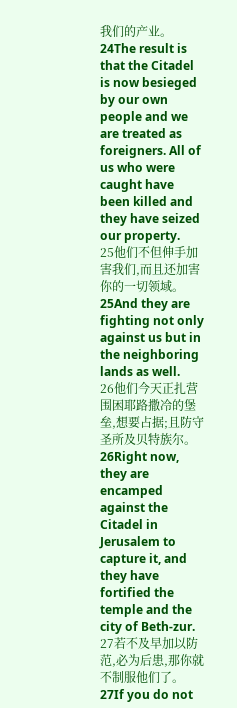我们的产业。24The result is that the Citadel is now besieged by our own people and we are treated as foreigners. All of us who were caught have been killed and they have seized our property.
25他们不但伸手加害我们,而且还加害你的一切领域。25And they are fighting not only against us but in the neighboring lands as well.
26他们今天正扎营围困耶路撒冷的堡垒,想要占据;且防守圣所及贝特族尔。26Right now, they are encamped against the Citadel in Jerusalem to capture it, and they have fortified the temple and the city of Beth-zur.
27若不及早加以防范,必为后患,那你就不制服他们了。27If you do not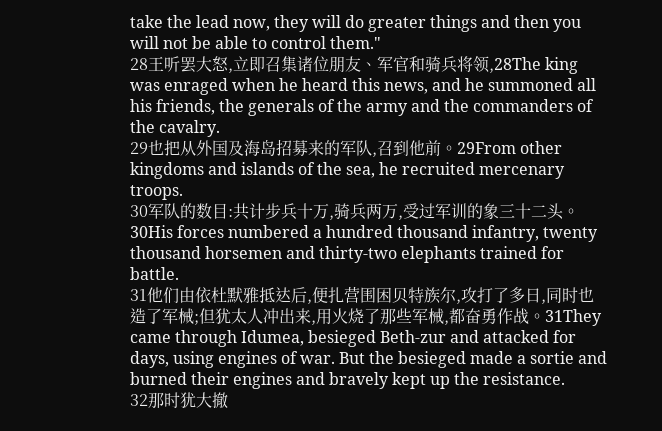take the lead now, they will do greater things and then you will not be able to control them."
28王听罢大怒,立即召集诸位朋友、军官和骑兵将领,28The king was enraged when he heard this news, and he summoned all his friends, the generals of the army and the commanders of the cavalry.
29也把从外国及海岛招募来的军队,召到他前。29From other kingdoms and islands of the sea, he recruited mercenary troops.
30军队的数目:共计步兵十万,骑兵两万,受过军训的象三十二头。30His forces numbered a hundred thousand infantry, twenty thousand horsemen and thirty-two elephants trained for battle.
31他们由依杜默雅抵达后,便扎营围困贝特族尔,攻打了多日,同时也造了军械;但犹太人冲出来,用火烧了那些军械,都奋勇作战。31They came through Idumea, besieged Beth-zur and attacked for days, using engines of war. But the besieged made a sortie and burned their engines and bravely kept up the resistance.
32那时犹大撤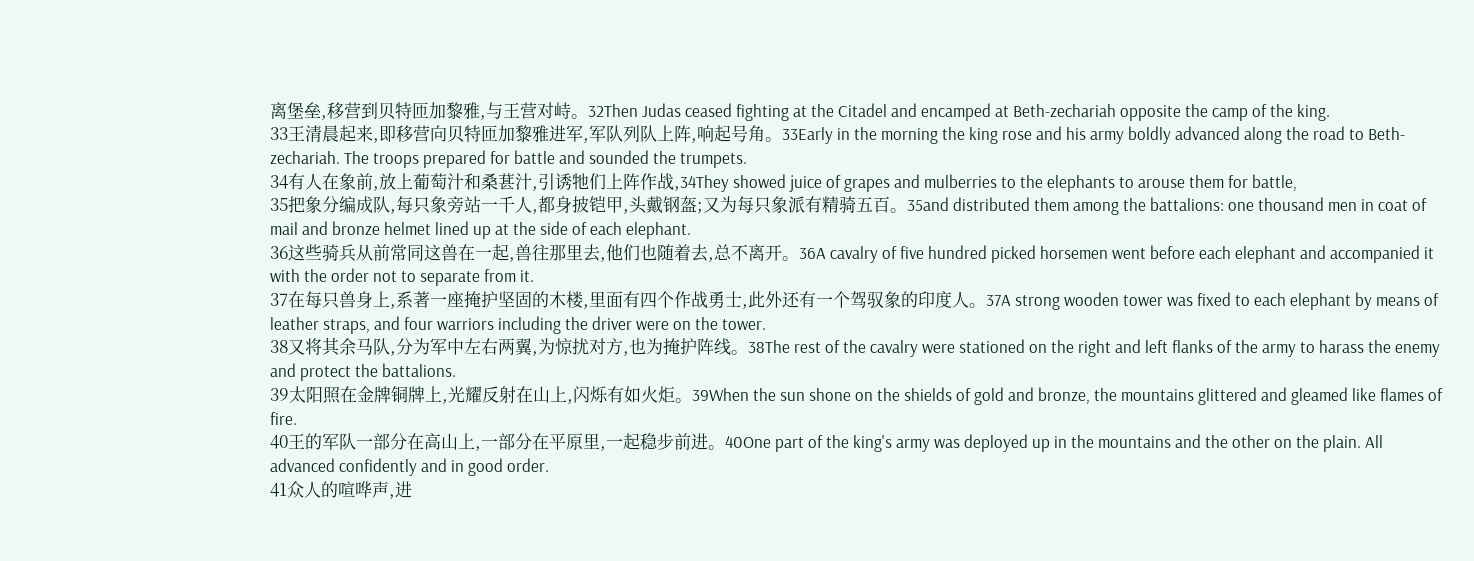离堡垒,移营到贝特匝加黎雅,与王营对峙。32Then Judas ceased fighting at the Citadel and encamped at Beth-zechariah opposite the camp of the king.
33王清晨起来,即移营向贝特匝加黎雅进军,军队列队上阵,响起号角。33Early in the morning the king rose and his army boldly advanced along the road to Beth-zechariah. The troops prepared for battle and sounded the trumpets.
34有人在象前,放上葡萄汁和桑葚汁,引诱牠们上阵作战,34They showed juice of grapes and mulberries to the elephants to arouse them for battle,
35把象分编成队,每只象旁站一千人,都身披铠甲,头戴钢盔;又为每只象派有精骑五百。35and distributed them among the battalions: one thousand men in coat of mail and bronze helmet lined up at the side of each elephant.
36这些骑兵从前常同这兽在一起,兽往那里去,他们也随着去,总不离开。36A cavalry of five hundred picked horsemen went before each elephant and accompanied it with the order not to separate from it.
37在每只兽身上,系著一座掩护坚固的木楼,里面有四个作战勇士,此外还有一个驾驭象的印度人。37A strong wooden tower was fixed to each elephant by means of leather straps, and four warriors including the driver were on the tower.
38又将其余马队,分为军中左右两翼,为惊扰对方,也为掩护阵线。38The rest of the cavalry were stationed on the right and left flanks of the army to harass the enemy and protect the battalions.
39太阳照在金牌铜牌上,光耀反射在山上,闪烁有如火炬。39When the sun shone on the shields of gold and bronze, the mountains glittered and gleamed like flames of fire.
40王的军队一部分在高山上,一部分在平原里,一起稳步前进。40One part of the king's army was deployed up in the mountains and the other on the plain. All advanced confidently and in good order.
41众人的喧哗声,进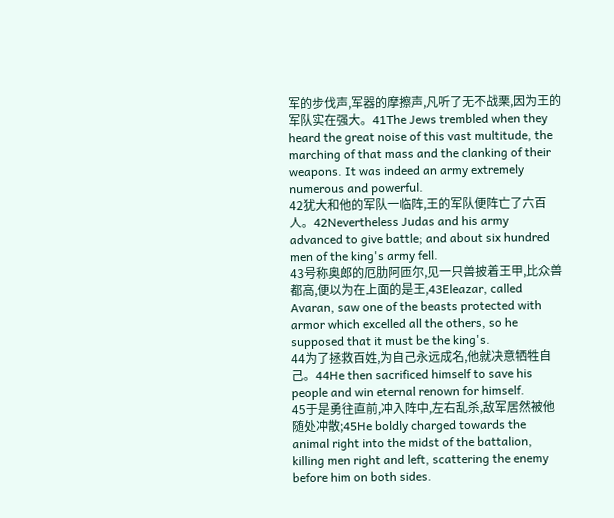军的步伐声,军器的摩擦声,凡听了无不战栗,因为王的军队实在强大。41The Jews trembled when they heard the great noise of this vast multitude, the marching of that mass and the clanking of their weapons. It was indeed an army extremely numerous and powerful.
42犹大和他的军队一临阵,王的军队便阵亡了六百人。42Nevertheless Judas and his army advanced to give battle; and about six hundred men of the king's army fell.
43号称奥郎的厄肋阿匝尔,见一只兽披着王甲,比众兽都高,便以为在上面的是王,43Eleazar, called Avaran, saw one of the beasts protected with armor which excelled all the others, so he supposed that it must be the king's.
44为了拯救百姓,为自己永远成名,他就决意牺牲自己。44He then sacrificed himself to save his people and win eternal renown for himself.
45于是勇往直前,冲入阵中,左右乱杀,敌军居然被他随处冲散;45He boldly charged towards the animal right into the midst of the battalion, killing men right and left, scattering the enemy before him on both sides.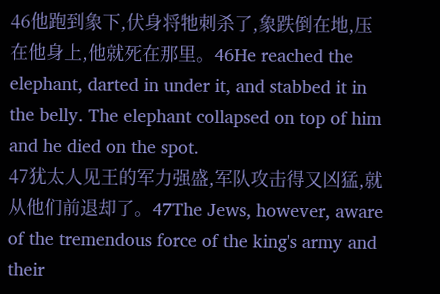46他跑到象下,伏身将牠刺杀了,象跌倒在地,压在他身上,他就死在那里。46He reached the elephant, darted in under it, and stabbed it in the belly. The elephant collapsed on top of him and he died on the spot.
47犹太人见王的军力强盛,军队攻击得又凶猛,就从他们前退却了。47The Jews, however, aware of the tremendous force of the king's army and their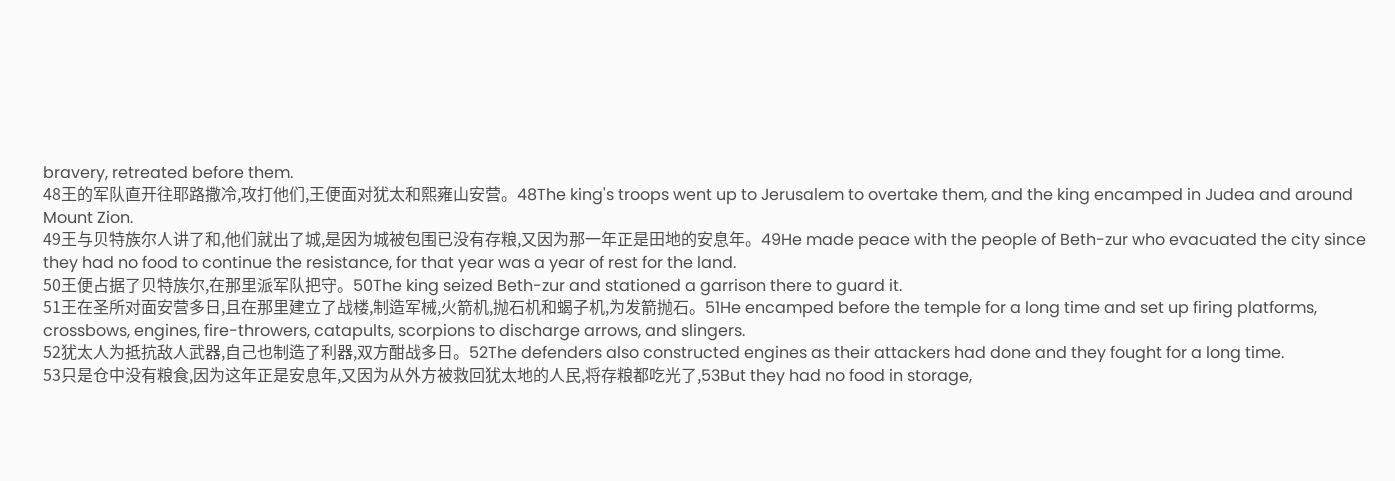bravery, retreated before them.
48王的军队直开往耶路撒冷,攻打他们,王便面对犹太和熙雍山安营。48The king's troops went up to Jerusalem to overtake them, and the king encamped in Judea and around Mount Zion.
49王与贝特族尔人讲了和,他们就出了城,是因为城被包围已没有存粮,又因为那一年正是田地的安息年。49He made peace with the people of Beth-zur who evacuated the city since they had no food to continue the resistance, for that year was a year of rest for the land.
50王便占据了贝特族尔,在那里派军队把守。50The king seized Beth-zur and stationed a garrison there to guard it.
51王在圣所对面安营多日,且在那里建立了战楼,制造军械,火箭机,抛石机和蝎子机,为发箭抛石。51He encamped before the temple for a long time and set up firing platforms, crossbows, engines, fire-throwers, catapults, scorpions to discharge arrows, and slingers.
52犹太人为抵抗敌人武器,自己也制造了利器,双方酣战多日。52The defenders also constructed engines as their attackers had done and they fought for a long time.
53只是仓中没有粮食,因为这年正是安息年,又因为从外方被救回犹太地的人民,将存粮都吃光了,53But they had no food in storage,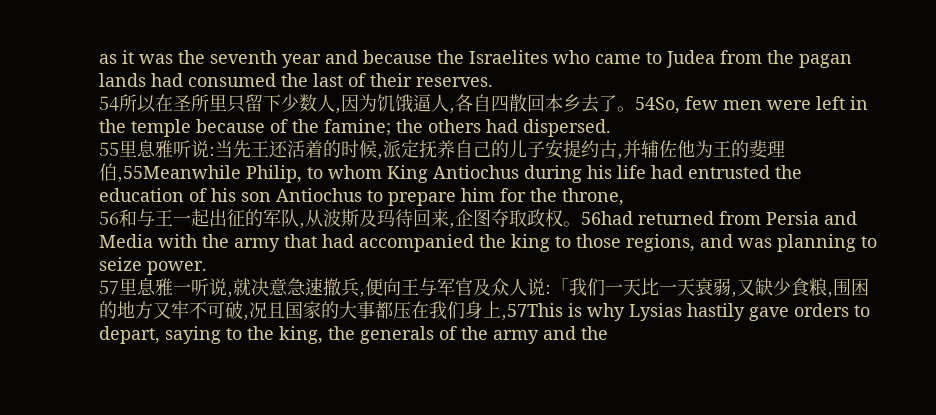as it was the seventh year and because the Israelites who came to Judea from the pagan lands had consumed the last of their reserves.
54所以在圣所里只留下少数人,因为饥饿逼人,各自四散回本乡去了。54So, few men were left in the temple because of the famine; the others had dispersed.
55里息雅听说:当先王还活着的时候,派定抚养自己的儿子安提约古,并辅佐他为王的斐理伯,55Meanwhile Philip, to whom King Antiochus during his life had entrusted the education of his son Antiochus to prepare him for the throne,
56和与王一起出征的军队,从波斯及玛待回来,企图夺取政权。56had returned from Persia and Media with the army that had accompanied the king to those regions, and was planning to seize power.
57里息雅一听说,就决意急速撤兵,便向王与军官及众人说:「我们一天比一天衰弱,又缺少食粮,围困的地方又牢不可破,况且国家的大事都压在我们身上,57This is why Lysias hastily gave orders to depart, saying to the king, the generals of the army and the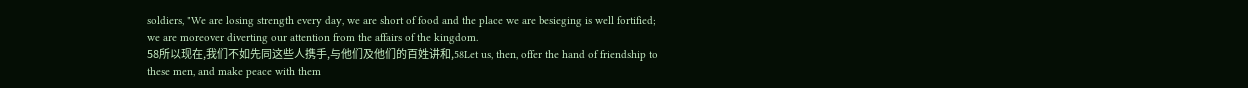soldiers, "We are losing strength every day, we are short of food and the place we are besieging is well fortified; we are moreover diverting our attention from the affairs of the kingdom.
58所以现在,我们不如先同这些人携手,与他们及他们的百姓讲和,58Let us, then, offer the hand of friendship to these men, and make peace with them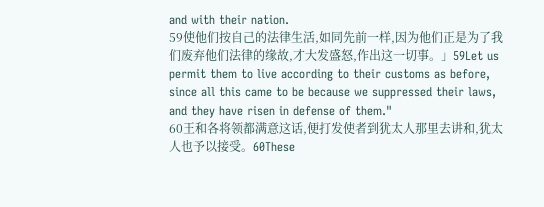and with their nation.
59使他们按自己的法律生活,如同先前一样,因为他们正是为了我们废弃他们法律的缘故,才大发盛怒,作出这一切事。」59Let us permit them to live according to their customs as before, since all this came to be because we suppressed their laws, and they have risen in defense of them."
60王和各将领都满意这话,便打发使者到犹太人那里去讲和,犹太人也予以接受。60These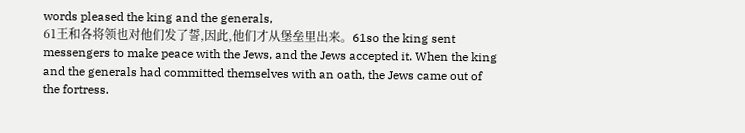words pleased the king and the generals,
61王和各将领也对他们发了誓,因此,他们才从堡垒里出来。61so the king sent messengers to make peace with the Jews, and the Jews accepted it. When the king and the generals had committed themselves with an oath, the Jews came out of the fortress.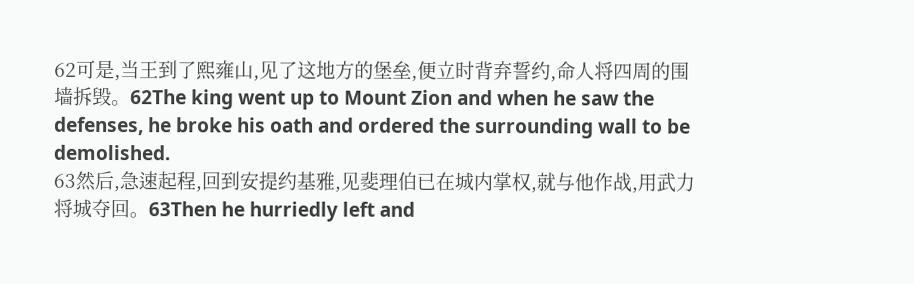62可是,当王到了熙雍山,见了这地方的堡垒,便立时背弃誓约,命人将四周的围墙拆毁。62The king went up to Mount Zion and when he saw the defenses, he broke his oath and ordered the surrounding wall to be demolished.
63然后,急速起程,回到安提约基雅,见斐理伯已在城内掌权,就与他作战,用武力将城夺回。63Then he hurriedly left and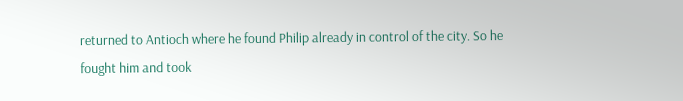returned to Antioch where he found Philip already in control of the city. So he fought him and took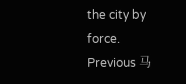the city by force.
Previous 马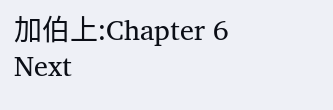加伯上:Chapter 6 Next